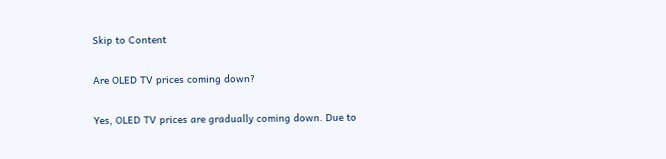Skip to Content

Are OLED TV prices coming down?

Yes, OLED TV prices are gradually coming down. Due to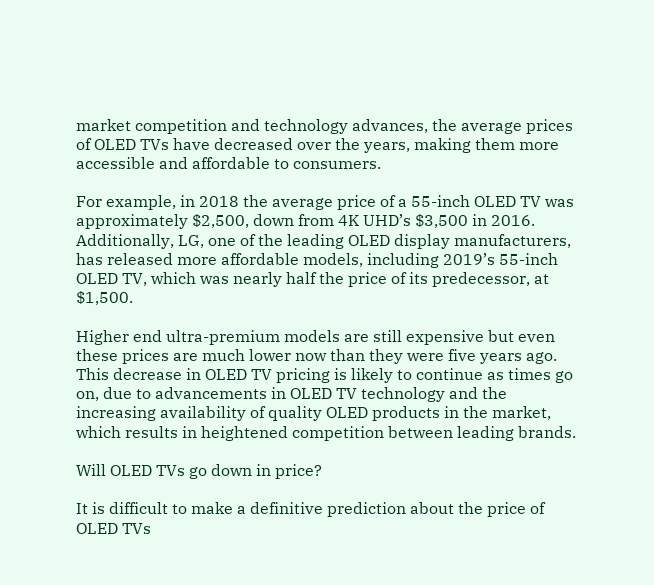market competition and technology advances, the average prices of OLED TVs have decreased over the years, making them more accessible and affordable to consumers.

For example, in 2018 the average price of a 55-inch OLED TV was approximately $2,500, down from 4K UHD’s $3,500 in 2016. Additionally, LG, one of the leading OLED display manufacturers, has released more affordable models, including 2019’s 55-inch OLED TV, which was nearly half the price of its predecessor, at $1,500.

Higher end ultra-premium models are still expensive but even these prices are much lower now than they were five years ago. This decrease in OLED TV pricing is likely to continue as times go on, due to advancements in OLED TV technology and the increasing availability of quality OLED products in the market, which results in heightened competition between leading brands.

Will OLED TVs go down in price?

It is difficult to make a definitive prediction about the price of OLED TVs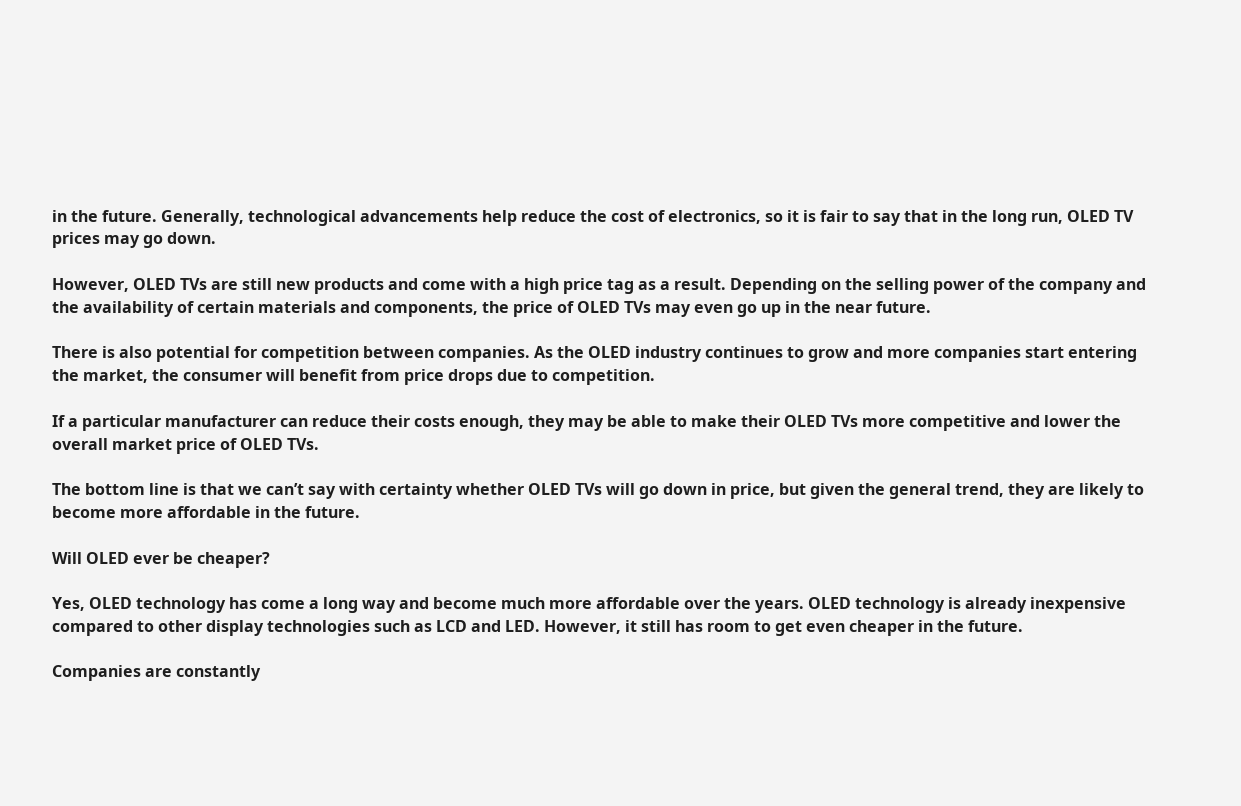in the future. Generally, technological advancements help reduce the cost of electronics, so it is fair to say that in the long run, OLED TV prices may go down.

However, OLED TVs are still new products and come with a high price tag as a result. Depending on the selling power of the company and the availability of certain materials and components, the price of OLED TVs may even go up in the near future.

There is also potential for competition between companies. As the OLED industry continues to grow and more companies start entering the market, the consumer will benefit from price drops due to competition.

If a particular manufacturer can reduce their costs enough, they may be able to make their OLED TVs more competitive and lower the overall market price of OLED TVs.

The bottom line is that we can’t say with certainty whether OLED TVs will go down in price, but given the general trend, they are likely to become more affordable in the future.

Will OLED ever be cheaper?

Yes, OLED technology has come a long way and become much more affordable over the years. OLED technology is already inexpensive compared to other display technologies such as LCD and LED. However, it still has room to get even cheaper in the future.

Companies are constantly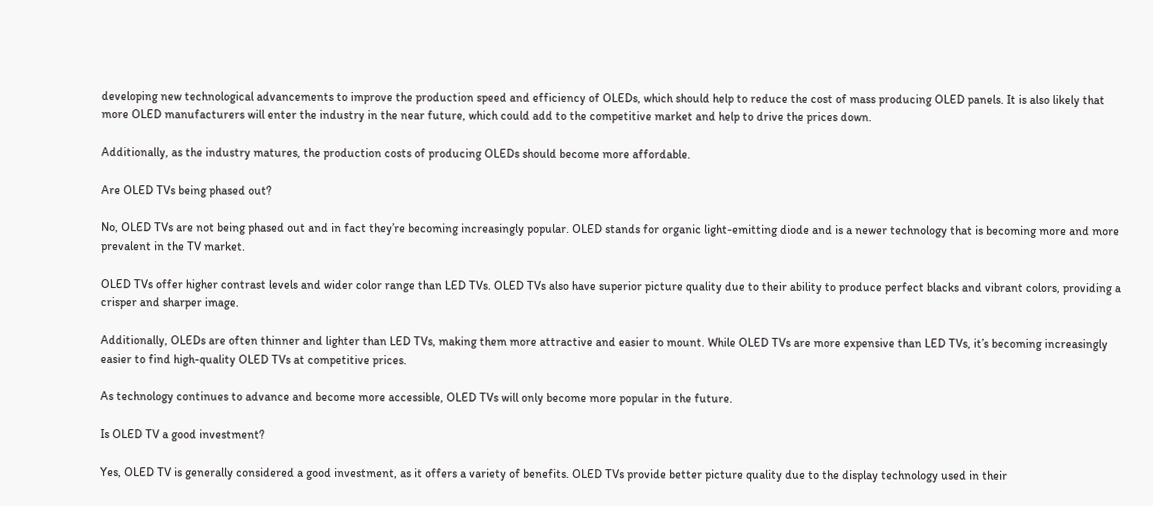developing new technological advancements to improve the production speed and efficiency of OLEDs, which should help to reduce the cost of mass producing OLED panels. It is also likely that more OLED manufacturers will enter the industry in the near future, which could add to the competitive market and help to drive the prices down.

Additionally, as the industry matures, the production costs of producing OLEDs should become more affordable.

Are OLED TVs being phased out?

No, OLED TVs are not being phased out and in fact they’re becoming increasingly popular. OLED stands for organic light-emitting diode and is a newer technology that is becoming more and more prevalent in the TV market.

OLED TVs offer higher contrast levels and wider color range than LED TVs. OLED TVs also have superior picture quality due to their ability to produce perfect blacks and vibrant colors, providing a crisper and sharper image.

Additionally, OLEDs are often thinner and lighter than LED TVs, making them more attractive and easier to mount. While OLED TVs are more expensive than LED TVs, it’s becoming increasingly easier to find high-quality OLED TVs at competitive prices.

As technology continues to advance and become more accessible, OLED TVs will only become more popular in the future.

Is OLED TV a good investment?

Yes, OLED TV is generally considered a good investment, as it offers a variety of benefits. OLED TVs provide better picture quality due to the display technology used in their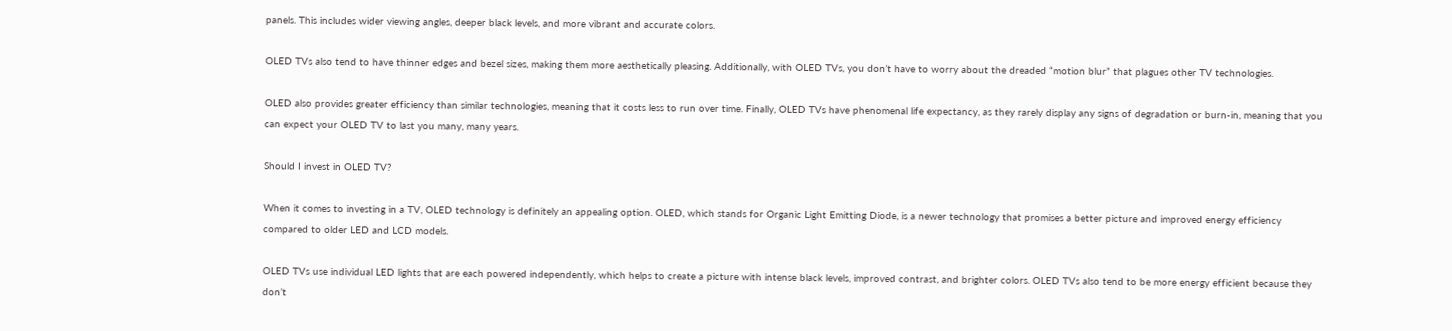panels. This includes wider viewing angles, deeper black levels, and more vibrant and accurate colors.

OLED TVs also tend to have thinner edges and bezel sizes, making them more aesthetically pleasing. Additionally, with OLED TVs, you don’t have to worry about the dreaded “motion blur” that plagues other TV technologies.

OLED also provides greater efficiency than similar technologies, meaning that it costs less to run over time. Finally, OLED TVs have phenomenal life expectancy, as they rarely display any signs of degradation or burn-in, meaning that you can expect your OLED TV to last you many, many years.

Should I invest in OLED TV?

When it comes to investing in a TV, OLED technology is definitely an appealing option. OLED, which stands for Organic Light Emitting Diode, is a newer technology that promises a better picture and improved energy efficiency compared to older LED and LCD models.

OLED TVs use individual LED lights that are each powered independently, which helps to create a picture with intense black levels, improved contrast, and brighter colors. OLED TVs also tend to be more energy efficient because they don’t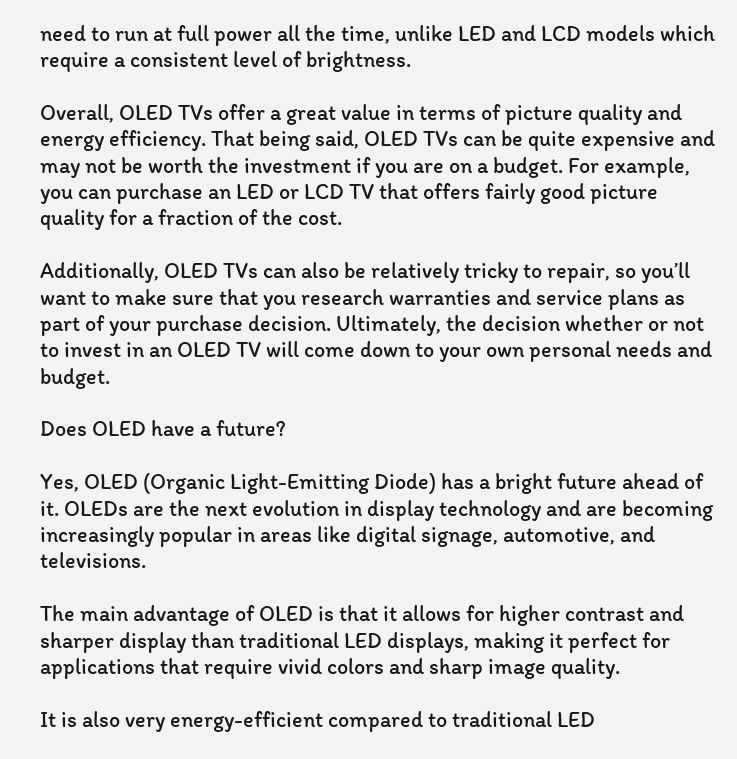need to run at full power all the time, unlike LED and LCD models which require a consistent level of brightness.

Overall, OLED TVs offer a great value in terms of picture quality and energy efficiency. That being said, OLED TVs can be quite expensive and may not be worth the investment if you are on a budget. For example, you can purchase an LED or LCD TV that offers fairly good picture quality for a fraction of the cost.

Additionally, OLED TVs can also be relatively tricky to repair, so you’ll want to make sure that you research warranties and service plans as part of your purchase decision. Ultimately, the decision whether or not to invest in an OLED TV will come down to your own personal needs and budget.

Does OLED have a future?

Yes, OLED (Organic Light-Emitting Diode) has a bright future ahead of it. OLEDs are the next evolution in display technology and are becoming increasingly popular in areas like digital signage, automotive, and televisions.

The main advantage of OLED is that it allows for higher contrast and sharper display than traditional LED displays, making it perfect for applications that require vivid colors and sharp image quality.

It is also very energy-efficient compared to traditional LED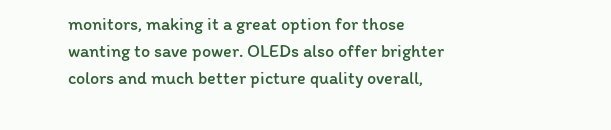monitors, making it a great option for those wanting to save power. OLEDs also offer brighter colors and much better picture quality overall,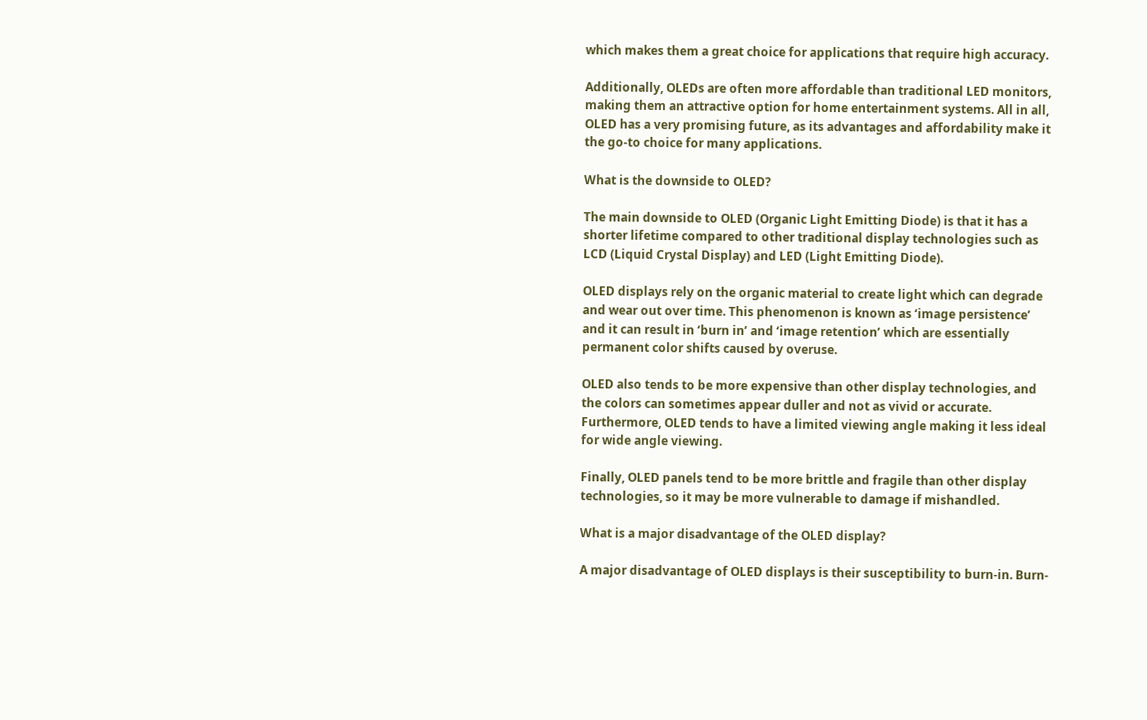which makes them a great choice for applications that require high accuracy.

Additionally, OLEDs are often more affordable than traditional LED monitors, making them an attractive option for home entertainment systems. All in all, OLED has a very promising future, as its advantages and affordability make it the go-to choice for many applications.

What is the downside to OLED?

The main downside to OLED (Organic Light Emitting Diode) is that it has a shorter lifetime compared to other traditional display technologies such as LCD (Liquid Crystal Display) and LED (Light Emitting Diode).

OLED displays rely on the organic material to create light which can degrade and wear out over time. This phenomenon is known as ‘image persistence’ and it can result in ‘burn in’ and ‘image retention’ which are essentially permanent color shifts caused by overuse.

OLED also tends to be more expensive than other display technologies, and the colors can sometimes appear duller and not as vivid or accurate. Furthermore, OLED tends to have a limited viewing angle making it less ideal for wide angle viewing.

Finally, OLED panels tend to be more brittle and fragile than other display technologies, so it may be more vulnerable to damage if mishandled.

What is a major disadvantage of the OLED display?

A major disadvantage of OLED displays is their susceptibility to burn-in. Burn-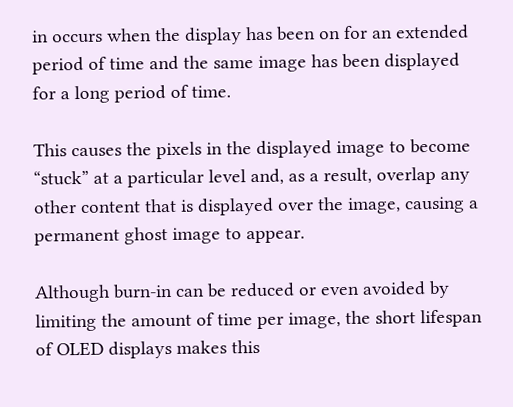in occurs when the display has been on for an extended period of time and the same image has been displayed for a long period of time.

This causes the pixels in the displayed image to become “stuck” at a particular level and, as a result, overlap any other content that is displayed over the image, causing a permanent ghost image to appear.

Although burn-in can be reduced or even avoided by limiting the amount of time per image, the short lifespan of OLED displays makes this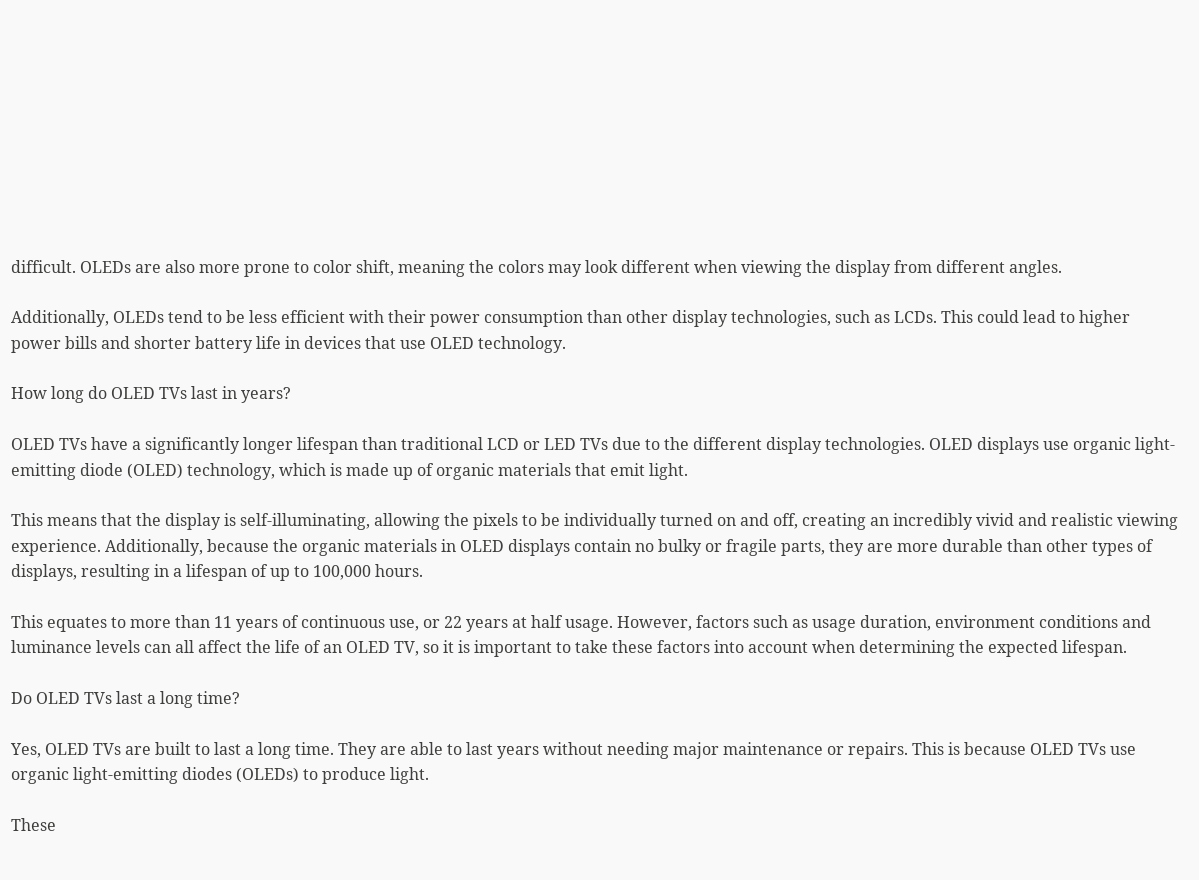difficult. OLEDs are also more prone to color shift, meaning the colors may look different when viewing the display from different angles.

Additionally, OLEDs tend to be less efficient with their power consumption than other display technologies, such as LCDs. This could lead to higher power bills and shorter battery life in devices that use OLED technology.

How long do OLED TVs last in years?

OLED TVs have a significantly longer lifespan than traditional LCD or LED TVs due to the different display technologies. OLED displays use organic light-emitting diode (OLED) technology, which is made up of organic materials that emit light.

This means that the display is self-illuminating, allowing the pixels to be individually turned on and off, creating an incredibly vivid and realistic viewing experience. Additionally, because the organic materials in OLED displays contain no bulky or fragile parts, they are more durable than other types of displays, resulting in a lifespan of up to 100,000 hours.

This equates to more than 11 years of continuous use, or 22 years at half usage. However, factors such as usage duration, environment conditions and luminance levels can all affect the life of an OLED TV, so it is important to take these factors into account when determining the expected lifespan.

Do OLED TVs last a long time?

Yes, OLED TVs are built to last a long time. They are able to last years without needing major maintenance or repairs. This is because OLED TVs use organic light-emitting diodes (OLEDs) to produce light.

These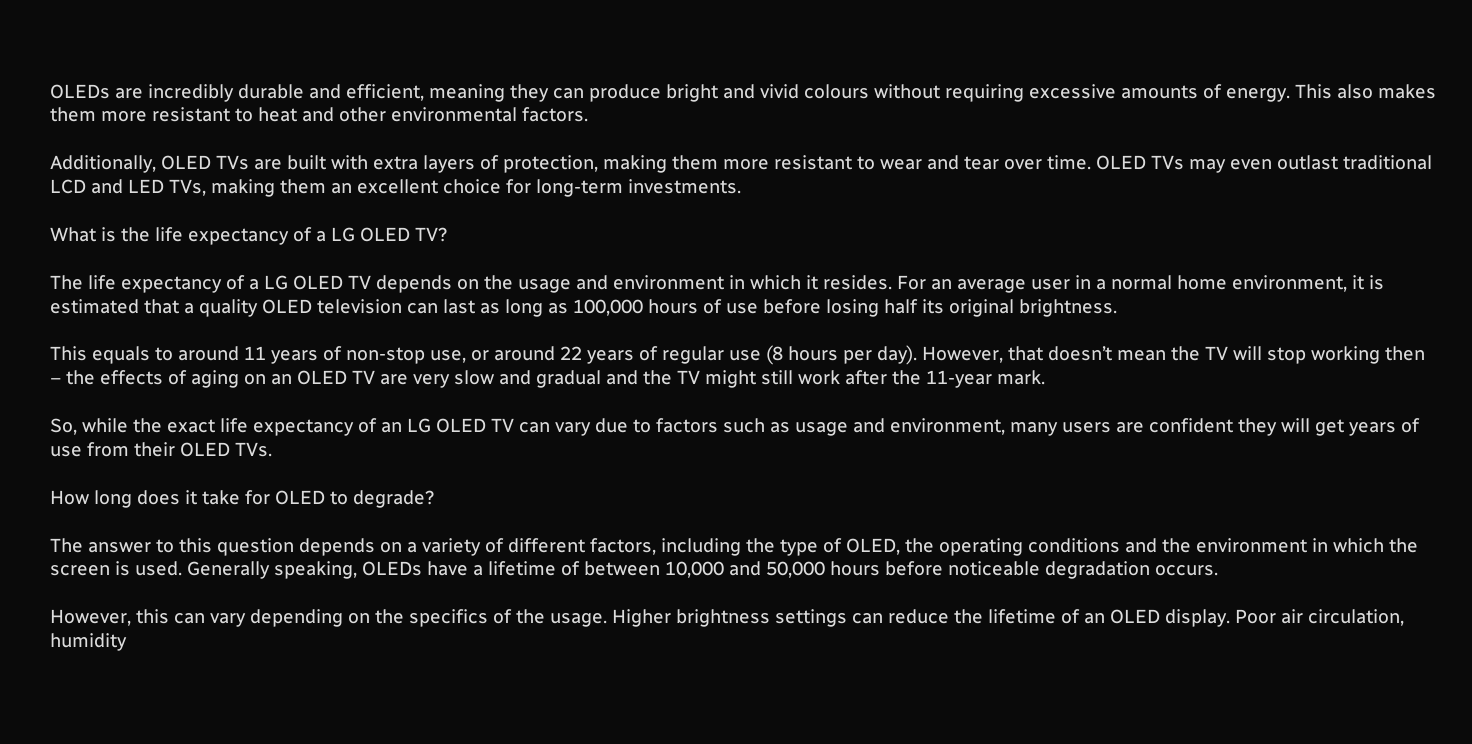OLEDs are incredibly durable and efficient, meaning they can produce bright and vivid colours without requiring excessive amounts of energy. This also makes them more resistant to heat and other environmental factors.

Additionally, OLED TVs are built with extra layers of protection, making them more resistant to wear and tear over time. OLED TVs may even outlast traditional LCD and LED TVs, making them an excellent choice for long-term investments.

What is the life expectancy of a LG OLED TV?

The life expectancy of a LG OLED TV depends on the usage and environment in which it resides. For an average user in a normal home environment, it is estimated that a quality OLED television can last as long as 100,000 hours of use before losing half its original brightness.

This equals to around 11 years of non-stop use, or around 22 years of regular use (8 hours per day). However, that doesn’t mean the TV will stop working then – the effects of aging on an OLED TV are very slow and gradual and the TV might still work after the 11-year mark.

So, while the exact life expectancy of an LG OLED TV can vary due to factors such as usage and environment, many users are confident they will get years of use from their OLED TVs.

How long does it take for OLED to degrade?

The answer to this question depends on a variety of different factors, including the type of OLED, the operating conditions and the environment in which the screen is used. Generally speaking, OLEDs have a lifetime of between 10,000 and 50,000 hours before noticeable degradation occurs.

However, this can vary depending on the specifics of the usage. Higher brightness settings can reduce the lifetime of an OLED display. Poor air circulation, humidity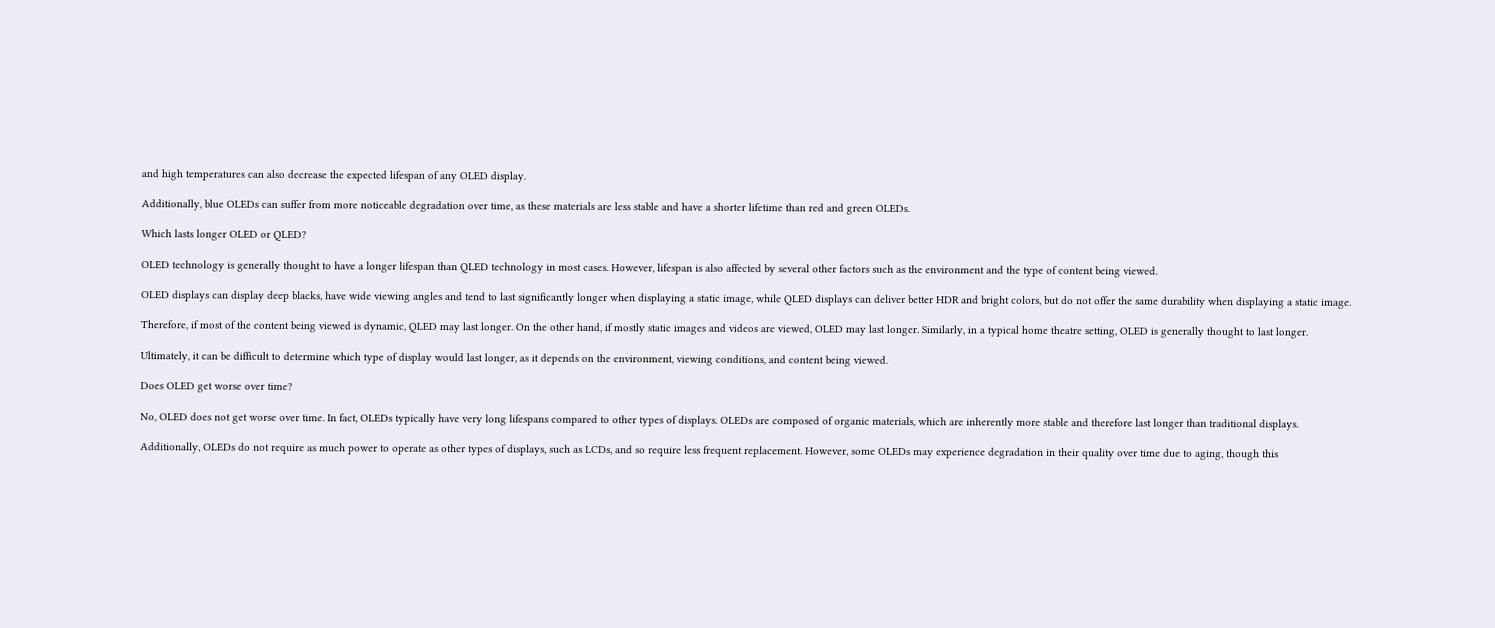and high temperatures can also decrease the expected lifespan of any OLED display.

Additionally, blue OLEDs can suffer from more noticeable degradation over time, as these materials are less stable and have a shorter lifetime than red and green OLEDs.

Which lasts longer OLED or QLED?

OLED technology is generally thought to have a longer lifespan than QLED technology in most cases. However, lifespan is also affected by several other factors such as the environment and the type of content being viewed.

OLED displays can display deep blacks, have wide viewing angles and tend to last significantly longer when displaying a static image, while QLED displays can deliver better HDR and bright colors, but do not offer the same durability when displaying a static image.

Therefore, if most of the content being viewed is dynamic, QLED may last longer. On the other hand, if mostly static images and videos are viewed, OLED may last longer. Similarly, in a typical home theatre setting, OLED is generally thought to last longer.

Ultimately, it can be difficult to determine which type of display would last longer, as it depends on the environment, viewing conditions, and content being viewed.

Does OLED get worse over time?

No, OLED does not get worse over time. In fact, OLEDs typically have very long lifespans compared to other types of displays. OLEDs are composed of organic materials, which are inherently more stable and therefore last longer than traditional displays.

Additionally, OLEDs do not require as much power to operate as other types of displays, such as LCDs, and so require less frequent replacement. However, some OLEDs may experience degradation in their quality over time due to aging, though this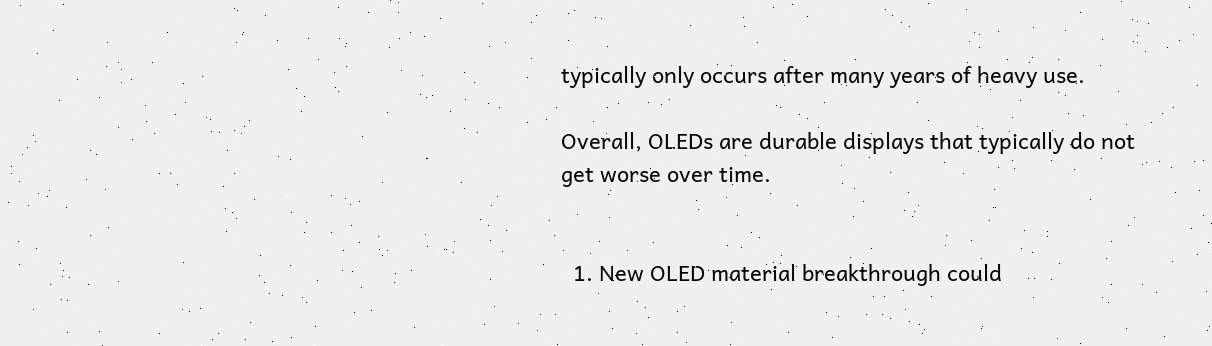typically only occurs after many years of heavy use.

Overall, OLEDs are durable displays that typically do not get worse over time.


  1. New OLED material breakthrough could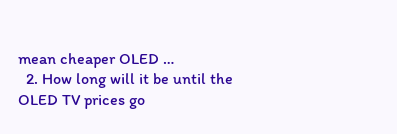mean cheaper OLED …
  2. How long will it be until the OLED TV prices go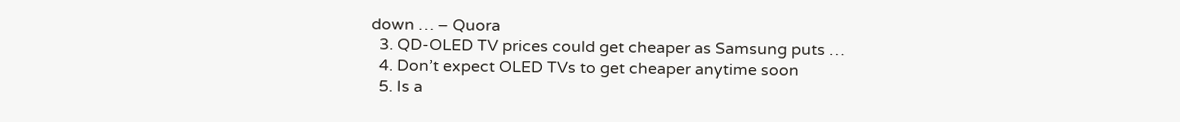down … – Quora
  3. QD-OLED TV prices could get cheaper as Samsung puts …
  4. Don’t expect OLED TVs to get cheaper anytime soon
  5. Is a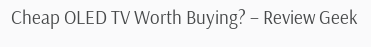Cheap OLED TV Worth Buying? – Review Geek